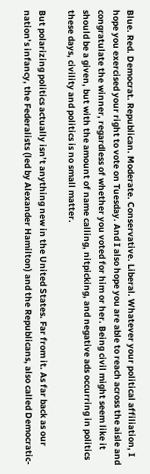Blue. Red. Democrat. Republican. Moderate. Conservative. Liberal. Whatever your political affiliation, I hope you exercised your right to vote on Tuesday. And I also hope you are able to reach across the aisle and congratulate the winner, regardless of whether you voted for him or her. Being civil might seem like it should be a given, but with the amount of name calling, nitpicking, and negative ads occurring in politics these days, civility and politics is no small matter.

But polarizing politics actually isn’t anything new in the United States. Far from it. As far back as our nation’s infancy, the Federalists (led by Alexander Hamilton) and the Republicans, also called Democratic-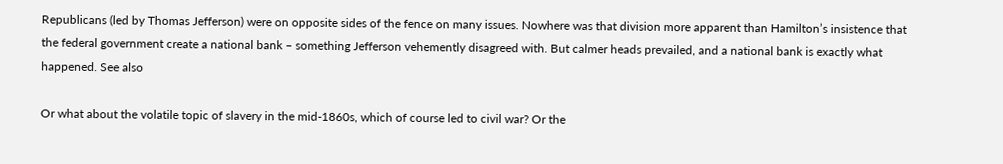Republicans (led by Thomas Jefferson) were on opposite sides of the fence on many issues. Nowhere was that division more apparent than Hamilton’s insistence that the federal government create a national bank – something Jefferson vehemently disagreed with. But calmer heads prevailed, and a national bank is exactly what happened. See also

Or what about the volatile topic of slavery in the mid-1860s, which of course led to civil war? Or the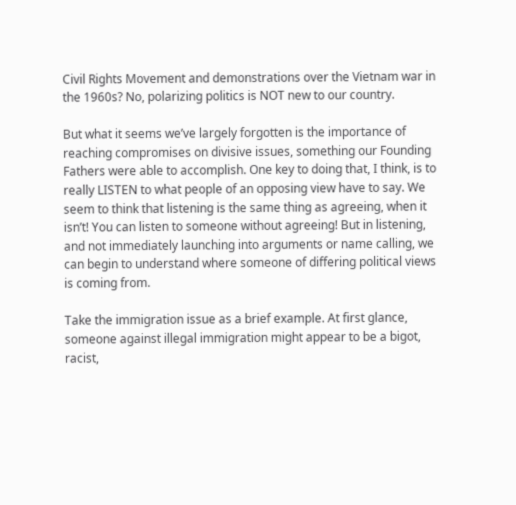Civil Rights Movement and demonstrations over the Vietnam war in the 1960s? No, polarizing politics is NOT new to our country.

But what it seems we’ve largely forgotten is the importance of reaching compromises on divisive issues, something our Founding Fathers were able to accomplish. One key to doing that, I think, is to really LISTEN to what people of an opposing view have to say. We seem to think that listening is the same thing as agreeing, when it isn’t! You can listen to someone without agreeing! But in listening, and not immediately launching into arguments or name calling, we can begin to understand where someone of differing political views is coming from.

Take the immigration issue as a brief example. At first glance, someone against illegal immigration might appear to be a bigot, racist,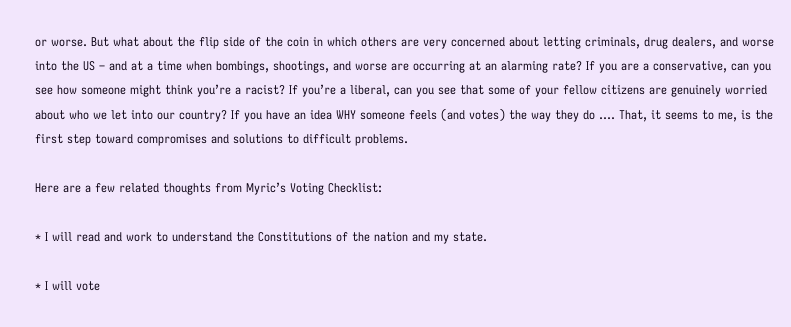or worse. But what about the flip side of the coin in which others are very concerned about letting criminals, drug dealers, and worse into the US – and at a time when bombings, shootings, and worse are occurring at an alarming rate? If you are a conservative, can you see how someone might think you’re a racist? If you’re a liberal, can you see that some of your fellow citizens are genuinely worried about who we let into our country? If you have an idea WHY someone feels (and votes) the way they do …. That, it seems to me, is the first step toward compromises and solutions to difficult problems.

Here are a few related thoughts from Myric’s Voting Checklist:

* I will read and work to understand the Constitutions of the nation and my state.

* I will vote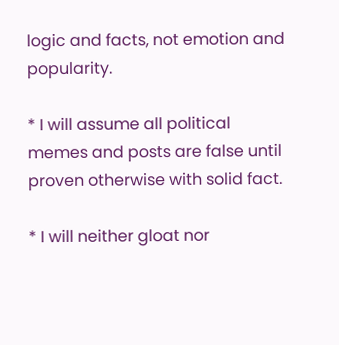logic and facts, not emotion and popularity.

* I will assume all political memes and posts are false until proven otherwise with solid fact.

* I will neither gloat nor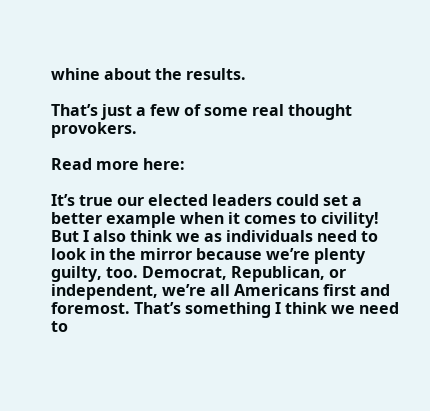whine about the results.

That’s just a few of some real thought provokers.

Read more here:

It’s true our elected leaders could set a better example when it comes to civility! But I also think we as individuals need to look in the mirror because we’re plenty guilty, too. Democrat, Republican, or independent, we’re all Americans first and foremost. That’s something I think we need to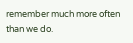remember much more often than we do.